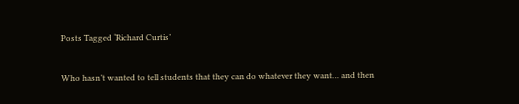Posts Tagged ‘Richard Curtis’

Who hasn’t wanted to tell students that they can do whatever they want… and then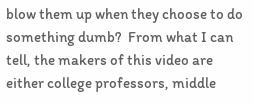blow them up when they choose to do something dumb?  From what I can tell, the makers of this video are either college professors, middle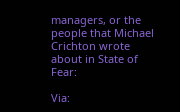managers, or the people that Michael Crichton wrote about in State of Fear:

Via: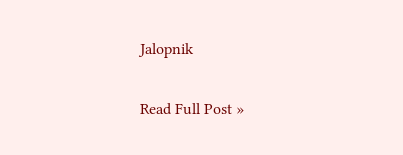Jalopnik

Read Full Post »